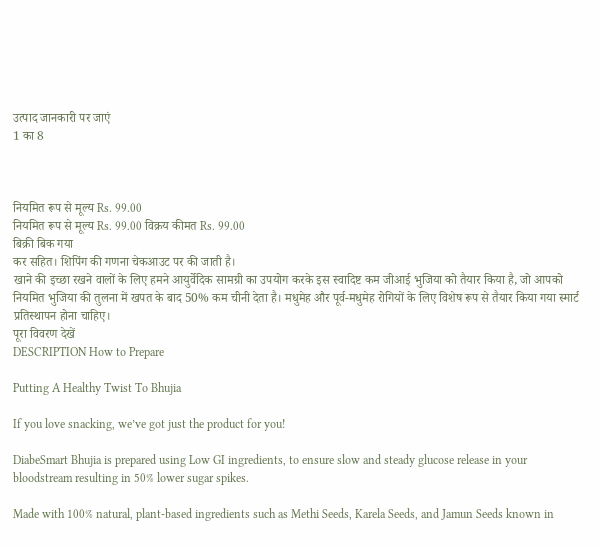उत्पाद जानकारी पर जाएं
1 का 8



नियमित रूप से मूल्य Rs. 99.00
नियमित रूप से मूल्य Rs. 99.00 विक्रय कीमत Rs. 99.00
बिक्री बिक गया
कर सहित। शिपिंग की गणना चेकआउट पर की जाती है।
खाने की इच्छा रखने वालों के लिए हमने आयुर्वेदिक सामग्री का उपयोग करके इस स्वादिष्ट कम जीआई भुजिया को तैयार किया है, जो आपको नियमित भुजिया की तुलना में खपत के बाद 50% कम चीनी देता है। मधुमेह और पूर्व-मधुमेह रोगियों के लिए विशेष रूप से तैयार किया गया स्मार्ट प्रतिस्थापन होना चाहिए।
पूरा विवरण देखें
DESCRIPTION How to Prepare

Putting A Healthy Twist To Bhujia

If you love snacking, we’ve got just the product for you!

DiabeSmart Bhujia is prepared using Low GI ingredients, to ensure slow and steady glucose release in your bloodstream resulting in 50% lower sugar spikes.

Made with 100% natural, plant-based ingredients such as Methi Seeds, Karela Seeds, and Jamun Seeds known in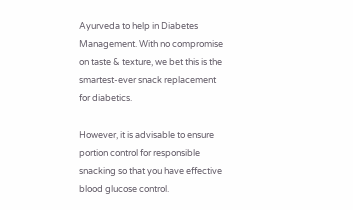Ayurveda to help in Diabetes Management. With no compromise on taste & texture, we bet this is the smartest-ever snack replacement for diabetics.

However, it is advisable to ensure portion control for responsible snacking so that you have effective blood glucose control.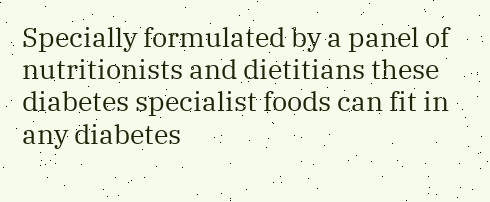Specially formulated by a panel of nutritionists and dietitians these diabetes specialist foods can fit in any diabetes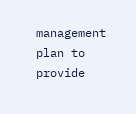management plan to provide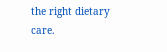the right dietary care.